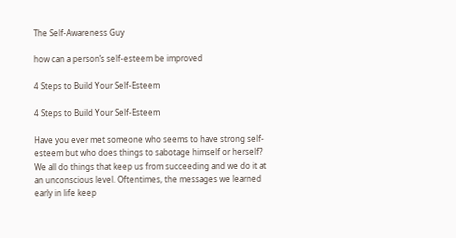The Self-Awareness Guy

how can a person’s self-esteem be improved

4 Steps to Build Your Self-Esteem

4 Steps to Build Your Self-Esteem

Have you ever met someone who seems to have strong self-esteem but who does things to sabotage himself or herself? We all do things that keep us from succeeding and we do it at an unconscious level. Oftentimes, the messages we learned early in life keep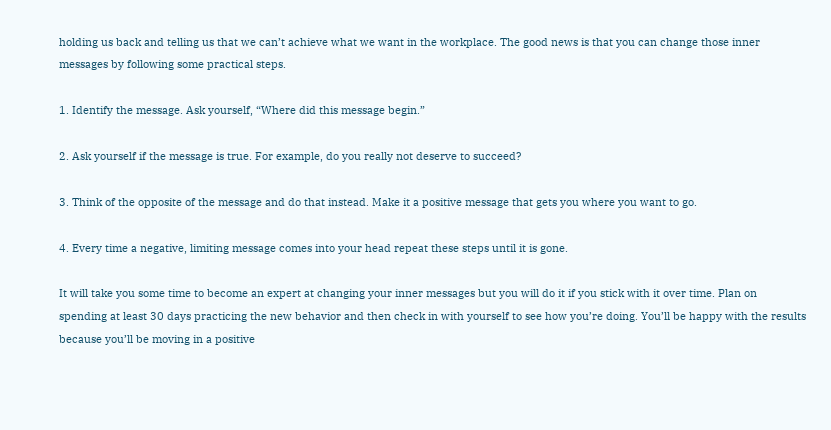holding us back and telling us that we can’t achieve what we want in the workplace. The good news is that you can change those inner messages by following some practical steps.

1. Identify the message. Ask yourself, “Where did this message begin.”

2. Ask yourself if the message is true. For example, do you really not deserve to succeed?

3. Think of the opposite of the message and do that instead. Make it a positive message that gets you where you want to go.

4. Every time a negative, limiting message comes into your head repeat these steps until it is gone.

It will take you some time to become an expert at changing your inner messages but you will do it if you stick with it over time. Plan on spending at least 30 days practicing the new behavior and then check in with yourself to see how you’re doing. You’ll be happy with the results because you’ll be moving in a positive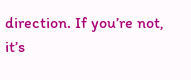direction. If you’re not, it’s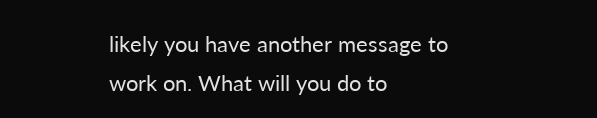likely you have another message to work on. What will you do to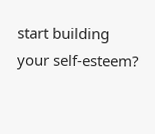start building your self-esteem?